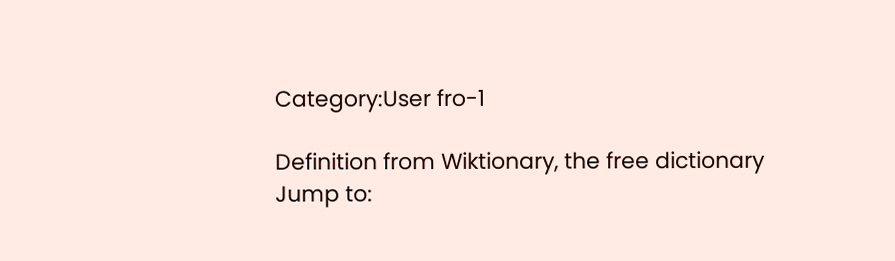Category:User fro-1

Definition from Wiktionary, the free dictionary
Jump to: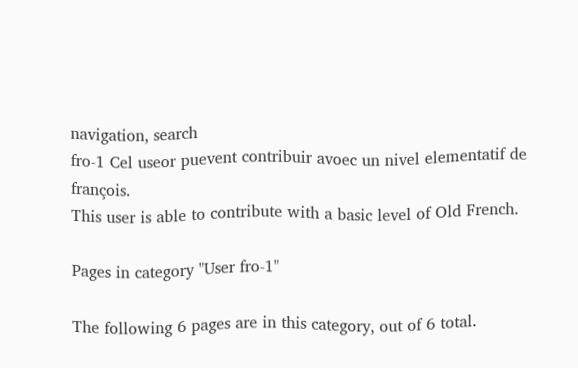navigation, search
fro-1 Cel useor puevent contribuir avoec un nivel elementatif de françois.
This user is able to contribute with a basic level of Old French.

Pages in category "User fro-1"

The following 6 pages are in this category, out of 6 total.